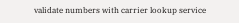validate numbers with carrier lookup service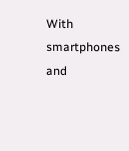With smartphones and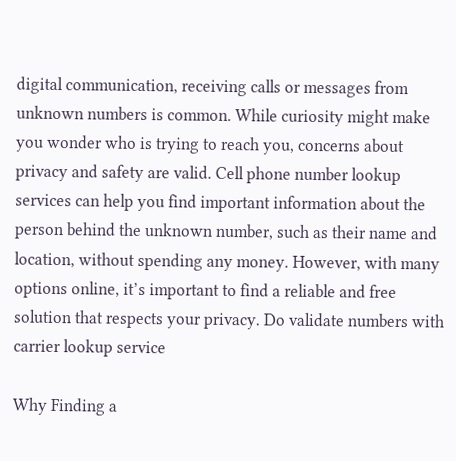digital communication, receiving calls or messages from unknown numbers is common. While curiosity might make you wonder who is trying to reach you, concerns about privacy and safety are valid. Cell phone number lookup services can help you find important information about the person behind the unknown number, such as their name and location, without spending any money. However, with many options online, it’s important to find a reliable and free solution that respects your privacy. Do validate numbers with carrier lookup service

Why Finding a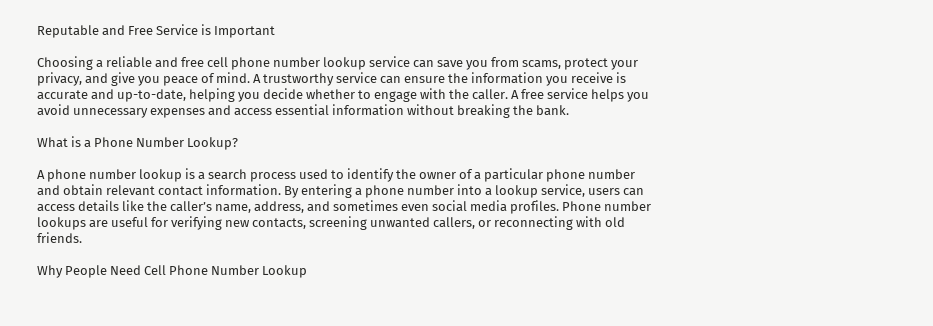Reputable and Free Service is Important

Choosing a reliable and free cell phone number lookup service can save you from scams, protect your privacy, and give you peace of mind. A trustworthy service can ensure the information you receive is accurate and up-to-date, helping you decide whether to engage with the caller. A free service helps you avoid unnecessary expenses and access essential information without breaking the bank.

What is a Phone Number Lookup?

A phone number lookup is a search process used to identify the owner of a particular phone number and obtain relevant contact information. By entering a phone number into a lookup service, users can access details like the caller’s name, address, and sometimes even social media profiles. Phone number lookups are useful for verifying new contacts, screening unwanted callers, or reconnecting with old friends.

Why People Need Cell Phone Number Lookup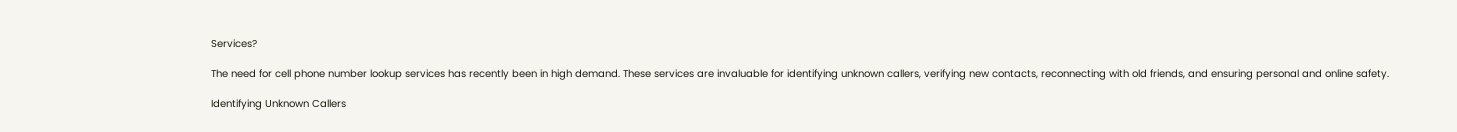Services?

The need for cell phone number lookup services has recently been in high demand. These services are invaluable for identifying unknown callers, verifying new contacts, reconnecting with old friends, and ensuring personal and online safety.

Identifying Unknown Callers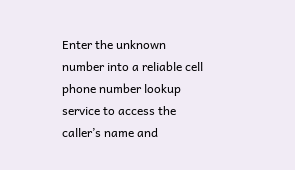Enter the unknown number into a reliable cell phone number lookup service to access the caller’s name and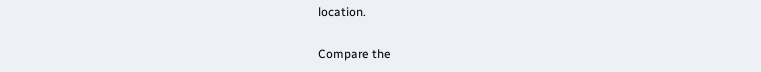location.

Compare the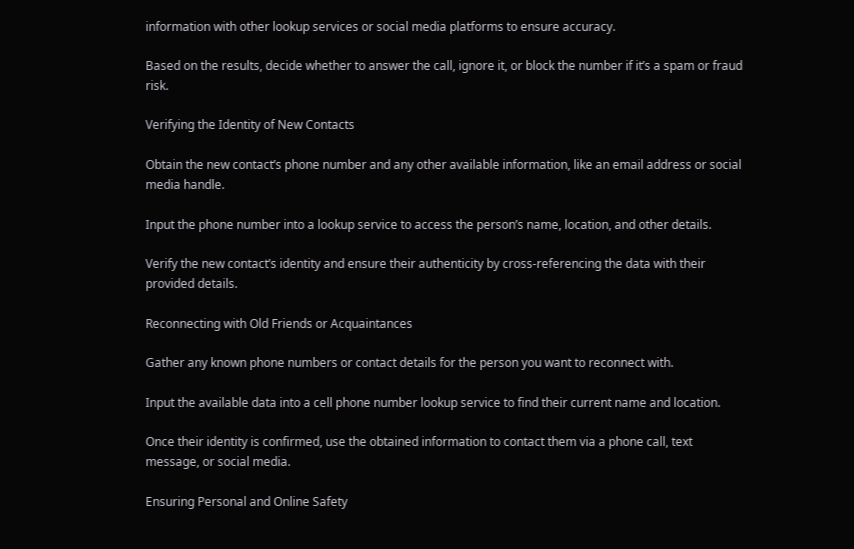information with other lookup services or social media platforms to ensure accuracy.

Based on the results, decide whether to answer the call, ignore it, or block the number if it’s a spam or fraud risk.

Verifying the Identity of New Contacts

Obtain the new contact’s phone number and any other available information, like an email address or social media handle.

Input the phone number into a lookup service to access the person’s name, location, and other details.

Verify the new contact’s identity and ensure their authenticity by cross-referencing the data with their provided details.

Reconnecting with Old Friends or Acquaintances

Gather any known phone numbers or contact details for the person you want to reconnect with.

Input the available data into a cell phone number lookup service to find their current name and location.

Once their identity is confirmed, use the obtained information to contact them via a phone call, text message, or social media.

Ensuring Personal and Online Safety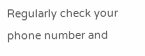Regularly check your phone number and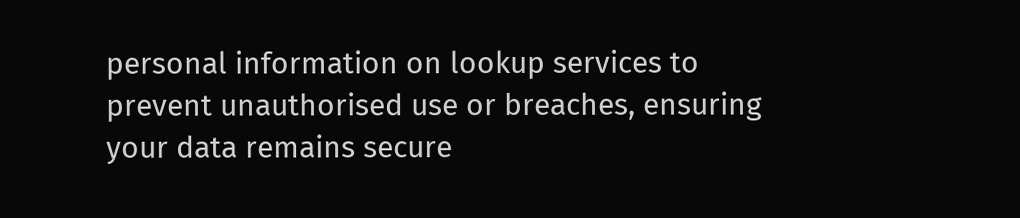personal information on lookup services to prevent unauthorised use or breaches, ensuring your data remains secure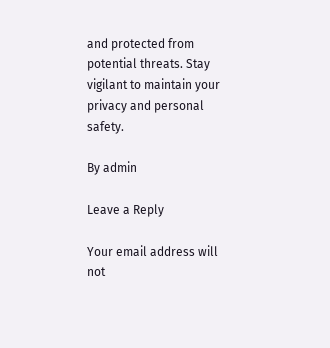and protected from potential threats. Stay vigilant to maintain your privacy and personal safety.

By admin

Leave a Reply

Your email address will not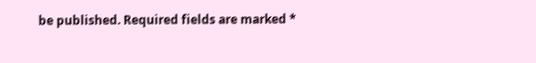be published. Required fields are marked *